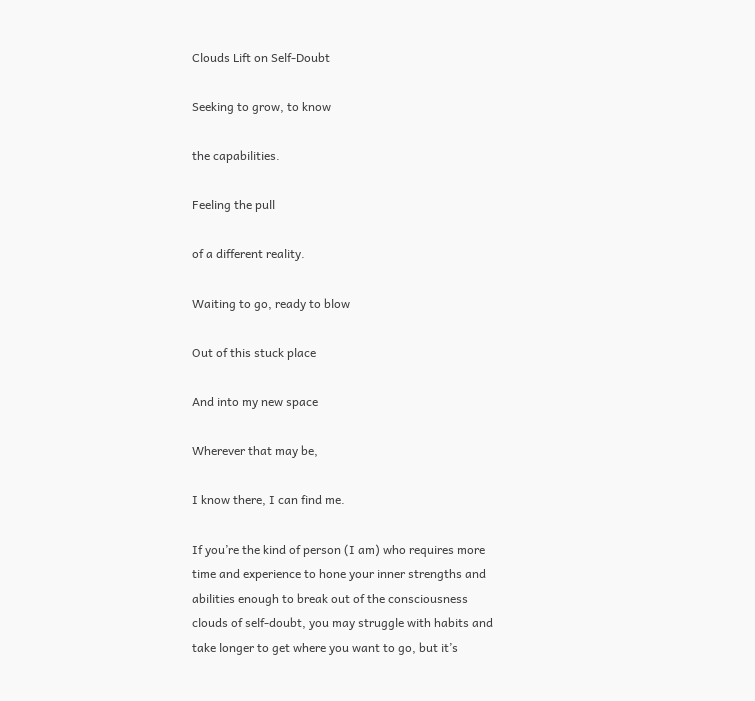Clouds Lift on Self-Doubt

Seeking to grow, to know

the capabilities.

Feeling the pull

of a different reality.

Waiting to go, ready to blow

Out of this stuck place

And into my new space

Wherever that may be,

I know there, I can find me.

If you’re the kind of person (I am) who requires more time and experience to hone your inner strengths and abilities enough to break out of the consciousness clouds of self-doubt, you may struggle with habits and take longer to get where you want to go, but it’s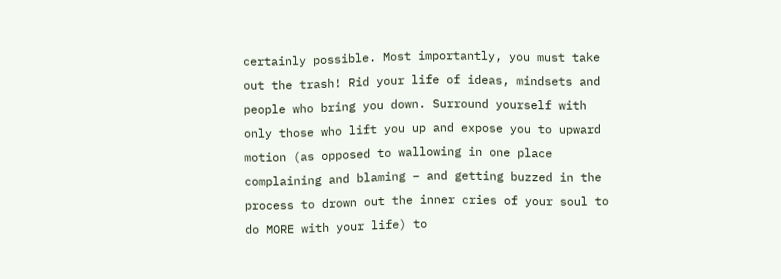certainly possible. Most importantly, you must take out the trash! Rid your life of ideas, mindsets and people who bring you down. Surround yourself with only those who lift you up and expose you to upward motion (as opposed to wallowing in one place complaining and blaming – and getting buzzed in the process to drown out the inner cries of your soul to do MORE with your life) to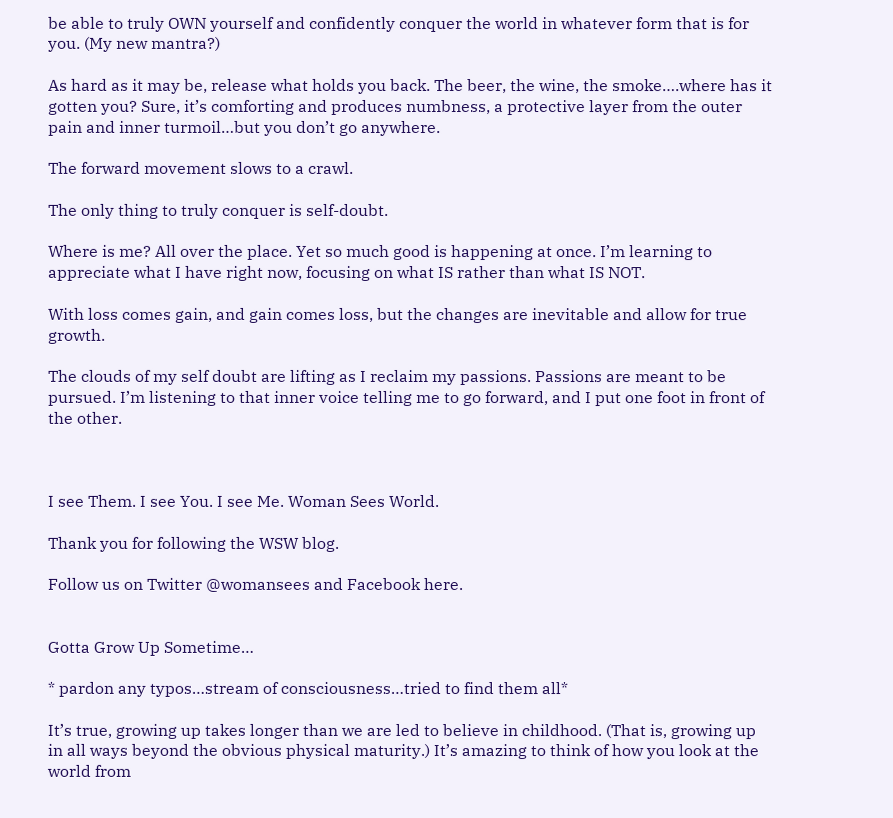be able to truly OWN yourself and confidently conquer the world in whatever form that is for you. (My new mantra?)

As hard as it may be, release what holds you back. The beer, the wine, the smoke….where has it gotten you? Sure, it’s comforting and produces numbness, a protective layer from the outer pain and inner turmoil…but you don’t go anywhere.

The forward movement slows to a crawl.

The only thing to truly conquer is self-doubt.

Where is me? All over the place. Yet so much good is happening at once. I’m learning to appreciate what I have right now, focusing on what IS rather than what IS NOT.

With loss comes gain, and gain comes loss, but the changes are inevitable and allow for true growth.

The clouds of my self doubt are lifting as I reclaim my passions. Passions are meant to be pursued. I’m listening to that inner voice telling me to go forward, and I put one foot in front of the other.



I see Them. I see You. I see Me. Woman Sees World.

Thank you for following the WSW blog.

Follow us on Twitter @womansees and Facebook here.


Gotta Grow Up Sometime…

* pardon any typos…stream of consciousness…tried to find them all*

It’s true, growing up takes longer than we are led to believe in childhood. (That is, growing up in all ways beyond the obvious physical maturity.) It’s amazing to think of how you look at the world from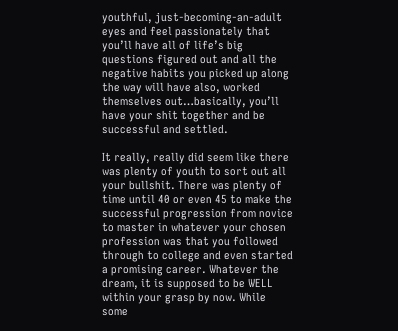youthful, just-becoming-an-adult eyes and feel passionately that you’ll have all of life’s big questions figured out and all the negative habits you picked up along the way will have also, worked themselves out…basically, you’ll have your shit together and be successful and settled.

It really, really did seem like there was plenty of youth to sort out all your bullshit. There was plenty of time until 40 or even 45 to make the successful progression from novice to master in whatever your chosen profession was that you followed through to college and even started a promising career. Whatever the dream, it is supposed to be WELL within your grasp by now. While some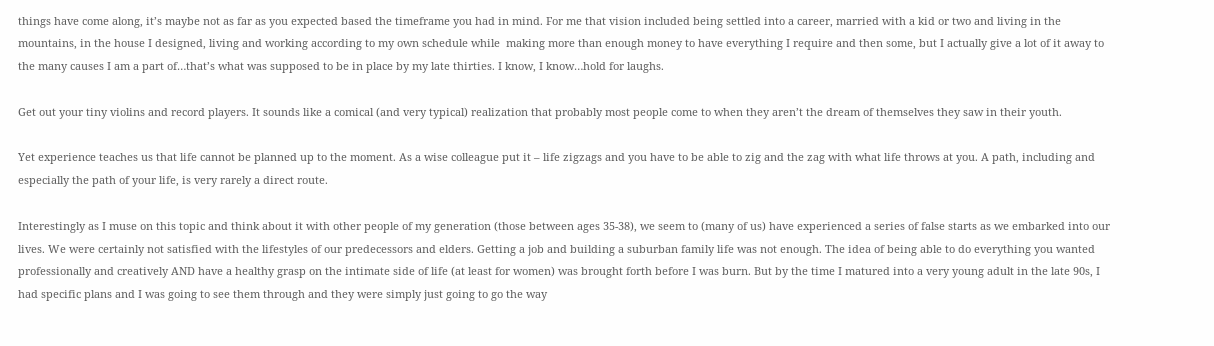things have come along, it’s maybe not as far as you expected based the timeframe you had in mind. For me that vision included being settled into a career, married with a kid or two and living in the mountains, in the house I designed, living and working according to my own schedule while  making more than enough money to have everything I require and then some, but I actually give a lot of it away to the many causes I am a part of…that’s what was supposed to be in place by my late thirties. I know, I know…hold for laughs.

Get out your tiny violins and record players. It sounds like a comical (and very typical) realization that probably most people come to when they aren’t the dream of themselves they saw in their youth.

Yet experience teaches us that life cannot be planned up to the moment. As a wise colleague put it – life zigzags and you have to be able to zig and the zag with what life throws at you. A path, including and especially the path of your life, is very rarely a direct route.

Interestingly as I muse on this topic and think about it with other people of my generation (those between ages 35-38), we seem to (many of us) have experienced a series of false starts as we embarked into our lives. We were certainly not satisfied with the lifestyles of our predecessors and elders. Getting a job and building a suburban family life was not enough. The idea of being able to do everything you wanted professionally and creatively AND have a healthy grasp on the intimate side of life (at least for women) was brought forth before I was burn. But by the time I matured into a very young adult in the late 90s, I had specific plans and I was going to see them through and they were simply just going to go the way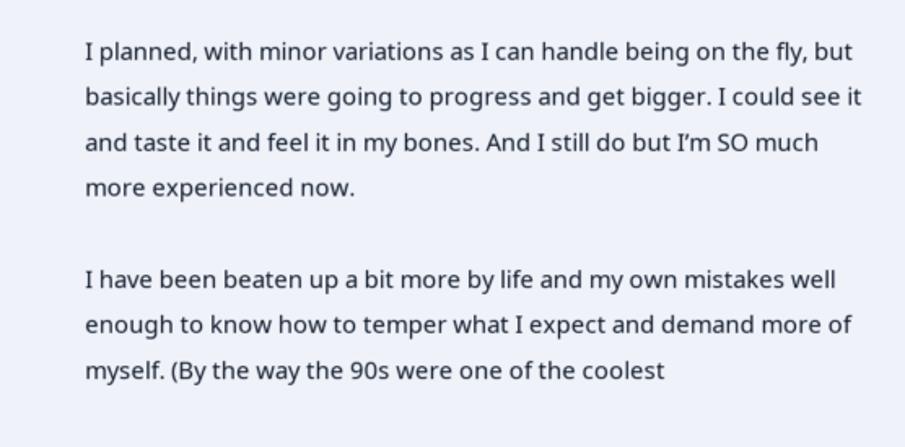I planned, with minor variations as I can handle being on the fly, but basically things were going to progress and get bigger. I could see it and taste it and feel it in my bones. And I still do but I’m SO much more experienced now.

I have been beaten up a bit more by life and my own mistakes well enough to know how to temper what I expect and demand more of myself. (By the way the 90s were one of the coolest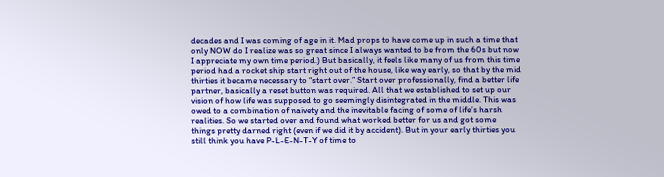decades and I was coming of age in it. Mad props to have come up in such a time that only NOW do I realize was so great since I always wanted to be from the 60s but now I appreciate my own time period.) But basically, it feels like many of us from this time period had a rocket ship start right out of the house, like way early, so that by the mid thirties it became necessary to “start over.” Start over professionally, find a better life partner, basically a reset button was required. All that we established to set up our vision of how life was supposed to go seemingly disintegrated in the middle. This was owed to a combination of naivety and the inevitable facing of some of life’s harsh realities. So we started over and found what worked better for us and got some things pretty darned right (even if we did it by accident). But in your early thirties you still think you have P-L-E-N-T-Y of time to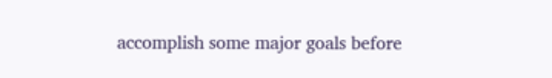accomplish some major goals before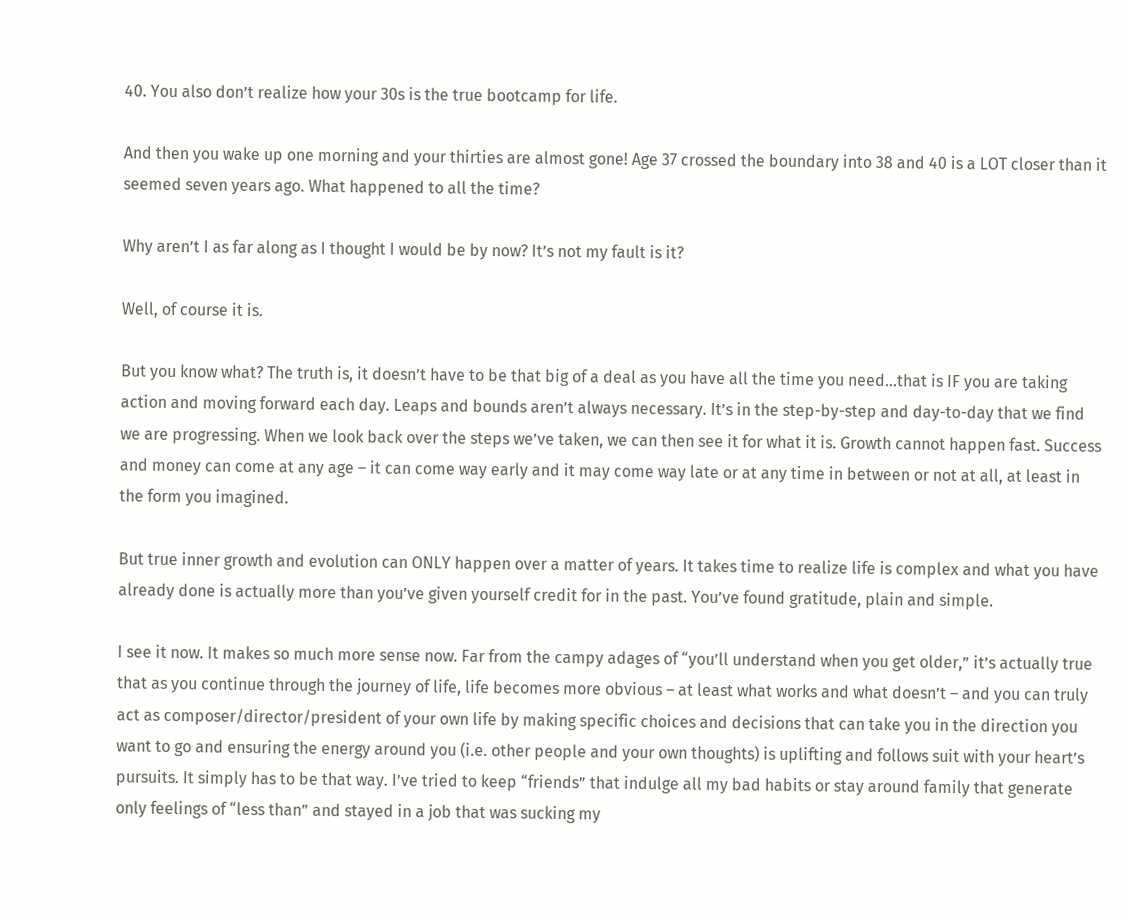40. You also don’t realize how your 30s is the true bootcamp for life.

And then you wake up one morning and your thirties are almost gone! Age 37 crossed the boundary into 38 and 40 is a LOT closer than it seemed seven years ago. What happened to all the time?

Why aren’t I as far along as I thought I would be by now? It’s not my fault is it?

Well, of course it is.

But you know what? The truth is, it doesn’t have to be that big of a deal as you have all the time you need…that is IF you are taking action and moving forward each day. Leaps and bounds aren’t always necessary. It’s in the step-by-step and day-to-day that we find we are progressing. When we look back over the steps we’ve taken, we can then see it for what it is. Growth cannot happen fast. Success and money can come at any age – it can come way early and it may come way late or at any time in between or not at all, at least in the form you imagined.

But true inner growth and evolution can ONLY happen over a matter of years. It takes time to realize life is complex and what you have already done is actually more than you’ve given yourself credit for in the past. You’ve found gratitude, plain and simple.

I see it now. It makes so much more sense now. Far from the campy adages of “you’ll understand when you get older,” it’s actually true that as you continue through the journey of life, life becomes more obvious – at least what works and what doesn’t – and you can truly act as composer/director/president of your own life by making specific choices and decisions that can take you in the direction you want to go and ensuring the energy around you (i.e. other people and your own thoughts) is uplifting and follows suit with your heart’s pursuits. It simply has to be that way. I’ve tried to keep “friends” that indulge all my bad habits or stay around family that generate only feelings of “less than” and stayed in a job that was sucking my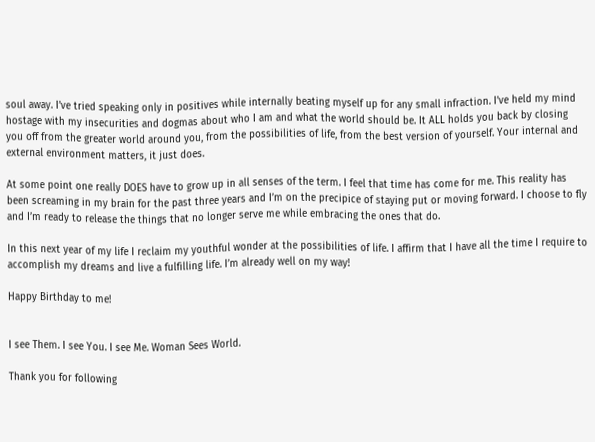soul away. I’ve tried speaking only in positives while internally beating myself up for any small infraction. I’ve held my mind hostage with my insecurities and dogmas about who I am and what the world should be. It ALL holds you back by closing you off from the greater world around you, from the possibilities of life, from the best version of yourself. Your internal and external environment matters, it just does.

At some point one really DOES have to grow up in all senses of the term. I feel that time has come for me. This reality has been screaming in my brain for the past three years and I’m on the precipice of staying put or moving forward. I choose to fly and I’m ready to release the things that no longer serve me while embracing the ones that do.

In this next year of my life I reclaim my youthful wonder at the possibilities of life. I affirm that I have all the time I require to accomplish my dreams and live a fulfilling life. I’m already well on my way!

Happy Birthday to me!


I see Them. I see You. I see Me. Woman Sees World.

Thank you for following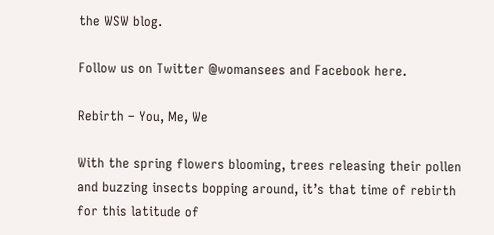the WSW blog.

Follow us on Twitter @womansees and Facebook here.

Rebirth – You, Me, We

With the spring flowers blooming, trees releasing their pollen and buzzing insects bopping around, it’s that time of rebirth for this latitude of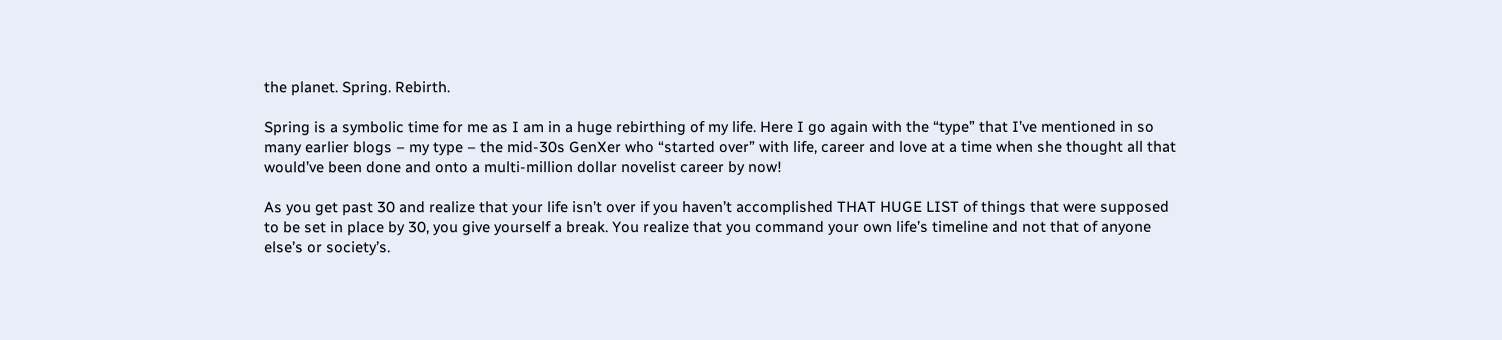the planet. Spring. Rebirth.

Spring is a symbolic time for me as I am in a huge rebirthing of my life. Here I go again with the “type” that I’ve mentioned in so many earlier blogs – my type – the mid-30s GenXer who “started over” with life, career and love at a time when she thought all that would’ve been done and onto a multi-million dollar novelist career by now!

As you get past 30 and realize that your life isn’t over if you haven’t accomplished THAT HUGE LIST of things that were supposed to be set in place by 30, you give yourself a break. You realize that you command your own life’s timeline and not that of anyone else’s or society’s.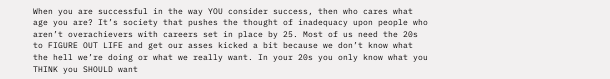When you are successful in the way YOU consider success, then who cares what age you are? It’s society that pushes the thought of inadequacy upon people who aren’t overachievers with careers set in place by 25. Most of us need the 20s to FIGURE OUT LIFE and get our asses kicked a bit because we don’t know what the hell we’re doing or what we really want. In your 20s you only know what you THINK you SHOULD want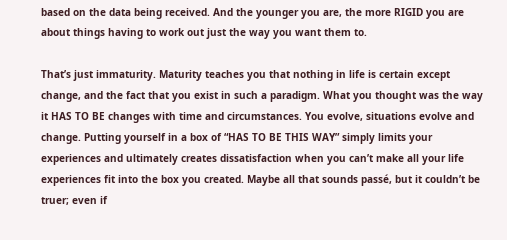based on the data being received. And the younger you are, the more RIGID you are about things having to work out just the way you want them to.

That’s just immaturity. Maturity teaches you that nothing in life is certain except change, and the fact that you exist in such a paradigm. What you thought was the way it HAS TO BE changes with time and circumstances. You evolve, situations evolve and change. Putting yourself in a box of “HAS TO BE THIS WAY” simply limits your experiences and ultimately creates dissatisfaction when you can’t make all your life experiences fit into the box you created. Maybe all that sounds passé, but it couldn’t be truer; even if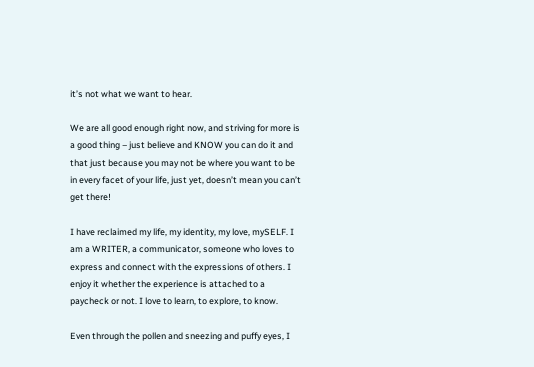it’s not what we want to hear.

We are all good enough right now, and striving for more is a good thing – just believe and KNOW you can do it and that just because you may not be where you want to be in every facet of your life, just yet, doesn’t mean you can’t get there!

I have reclaimed my life, my identity, my love, mySELF. I am a WRITER, a communicator, someone who loves to express and connect with the expressions of others. I enjoy it whether the experience is attached to a paycheck or not. I love to learn, to explore, to know.

Even through the pollen and sneezing and puffy eyes, I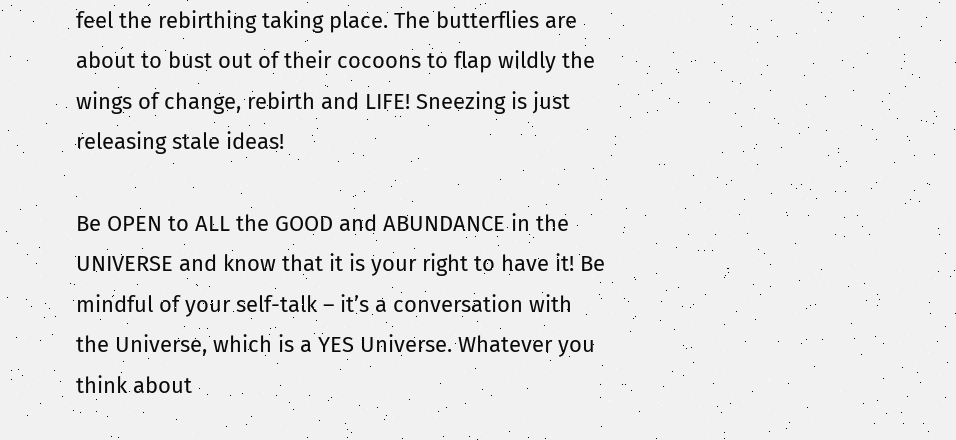feel the rebirthing taking place. The butterflies are about to bust out of their cocoons to flap wildly the wings of change, rebirth and LIFE! Sneezing is just releasing stale ideas!

Be OPEN to ALL the GOOD and ABUNDANCE in the UNIVERSE and know that it is your right to have it! Be mindful of your self-talk – it’s a conversation with the Universe, which is a YES Universe. Whatever you think about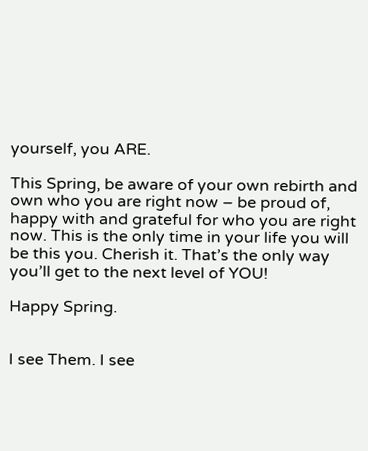yourself, you ARE.

This Spring, be aware of your own rebirth and own who you are right now – be proud of, happy with and grateful for who you are right now. This is the only time in your life you will be this you. Cherish it. That’s the only way you’ll get to the next level of YOU!

Happy Spring.


I see Them. I see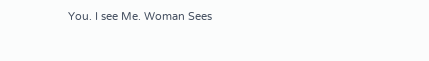You. I see Me. Woman Sees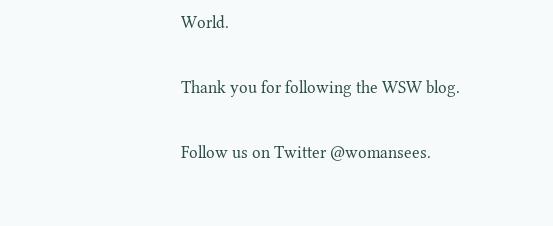World.

Thank you for following the WSW blog.

Follow us on Twitter @womansees.